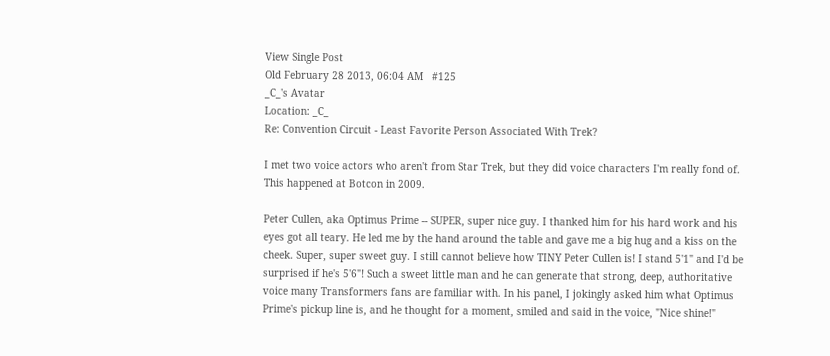View Single Post
Old February 28 2013, 06:04 AM   #125
_C_'s Avatar
Location: _C_
Re: Convention Circuit - Least Favorite Person Associated With Trek?

I met two voice actors who aren't from Star Trek, but they did voice characters I'm really fond of. This happened at Botcon in 2009.

Peter Cullen, aka Optimus Prime -- SUPER, super nice guy. I thanked him for his hard work and his eyes got all teary. He led me by the hand around the table and gave me a big hug and a kiss on the cheek. Super, super sweet guy. I still cannot believe how TINY Peter Cullen is! I stand 5'1" and I'd be surprised if he's 5'6"! Such a sweet little man and he can generate that strong, deep, authoritative voice many Transformers fans are familiar with. In his panel, I jokingly asked him what Optimus Prime's pickup line is, and he thought for a moment, smiled and said in the voice, "Nice shine!"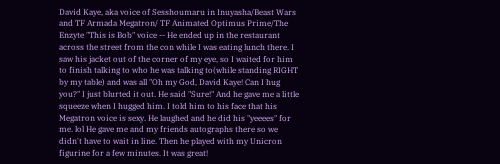David Kaye, aka voice of Sesshoumaru in Inuyasha/Beast Wars and TF Armada Megatron/ TF Animated Optimus Prime/The Enzyte "This is Bob" voice -- He ended up in the restaurant across the street from the con while I was eating lunch there. I saw his jacket out of the corner of my eye, so I waited for him to finish talking to who he was talking to(while standing RIGHT by my table) and was all "Oh my God, David Kaye! Can I hug you?" I just blurted it out. He said "Sure!" And he gave me a little squeeze when I hugged him. I told him to his face that his Megatron voice is sexy. He laughed and he did his "yeeees" for me. lol He gave me and my friends autographs there so we didn't have to wait in line. Then he played with my Unicron figurine for a few minutes. It was great!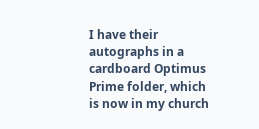I have their autographs in a cardboard Optimus Prime folder, which is now in my church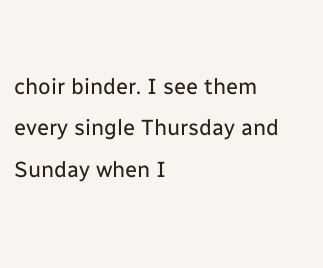choir binder. I see them every single Thursday and Sunday when I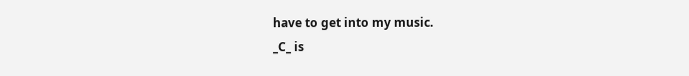have to get into my music.
_C_ is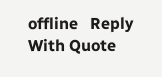offline   Reply With Quote